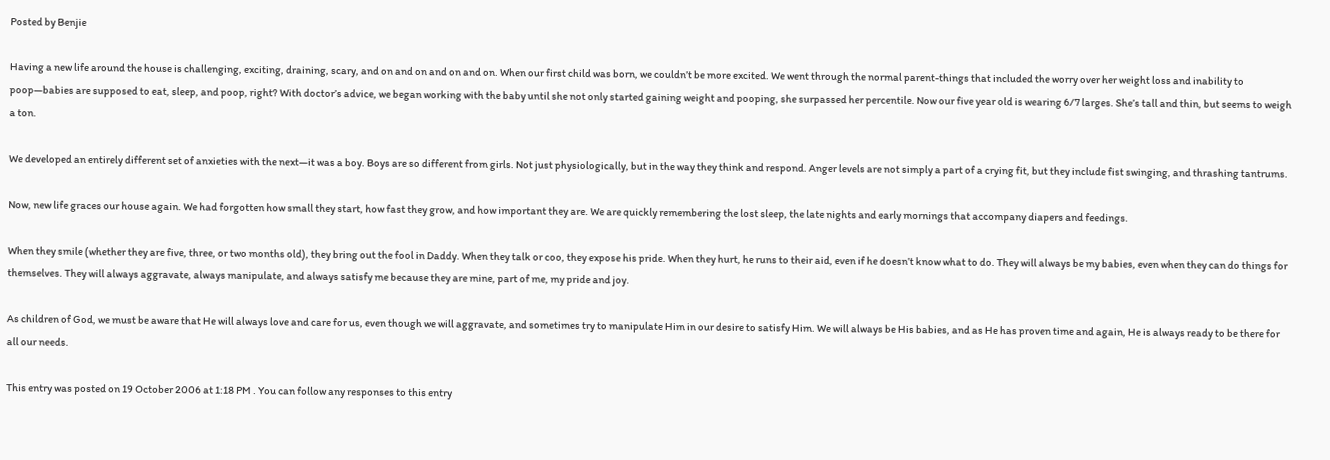Posted by Benjie

Having a new life around the house is challenging, exciting, draining, scary, and on and on and on and on. When our first child was born, we couldn’t be more excited. We went through the normal parent-things that included the worry over her weight loss and inability to poop—babies are supposed to eat, sleep, and poop, right? With doctor’s advice, we began working with the baby until she not only started gaining weight and pooping, she surpassed her percentile. Now our five year old is wearing 6/7 larges. She’s tall and thin, but seems to weigh a ton.

We developed an entirely different set of anxieties with the next—it was a boy. Boys are so different from girls. Not just physiologically, but in the way they think and respond. Anger levels are not simply a part of a crying fit, but they include fist swinging, and thrashing tantrums.

Now, new life graces our house again. We had forgotten how small they start, how fast they grow, and how important they are. We are quickly remembering the lost sleep, the late nights and early mornings that accompany diapers and feedings.

When they smile (whether they are five, three, or two months old), they bring out the fool in Daddy. When they talk or coo, they expose his pride. When they hurt, he runs to their aid, even if he doesn’t know what to do. They will always be my babies, even when they can do things for themselves. They will always aggravate, always manipulate, and always satisfy me because they are mine, part of me, my pride and joy.

As children of God, we must be aware that He will always love and care for us, even though we will aggravate, and sometimes try to manipulate Him in our desire to satisfy Him. We will always be His babies, and as He has proven time and again, He is always ready to be there for all our needs.

This entry was posted on 19 October 2006 at 1:18 PM . You can follow any responses to this entry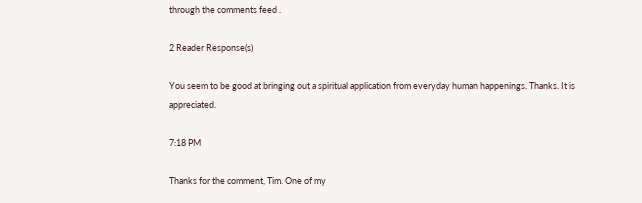through the comments feed .

2 Reader Response(s)

You seem to be good at bringing out a spiritual application from everyday human happenings. Thanks. It is appreciated.

7:18 PM

Thanks for the comment, Tim. One of my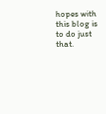hopes with this blog is to do just that.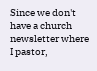Since we don't have a church newsletter where I pastor,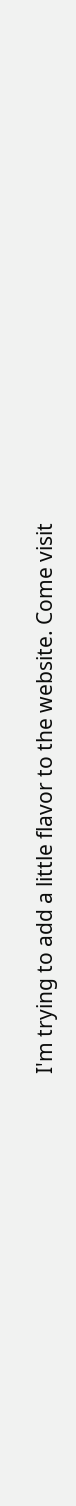I'm trying to add a little flavor to the website. Come visit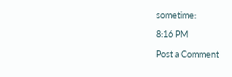sometime:

8:16 PM

Post a Comment